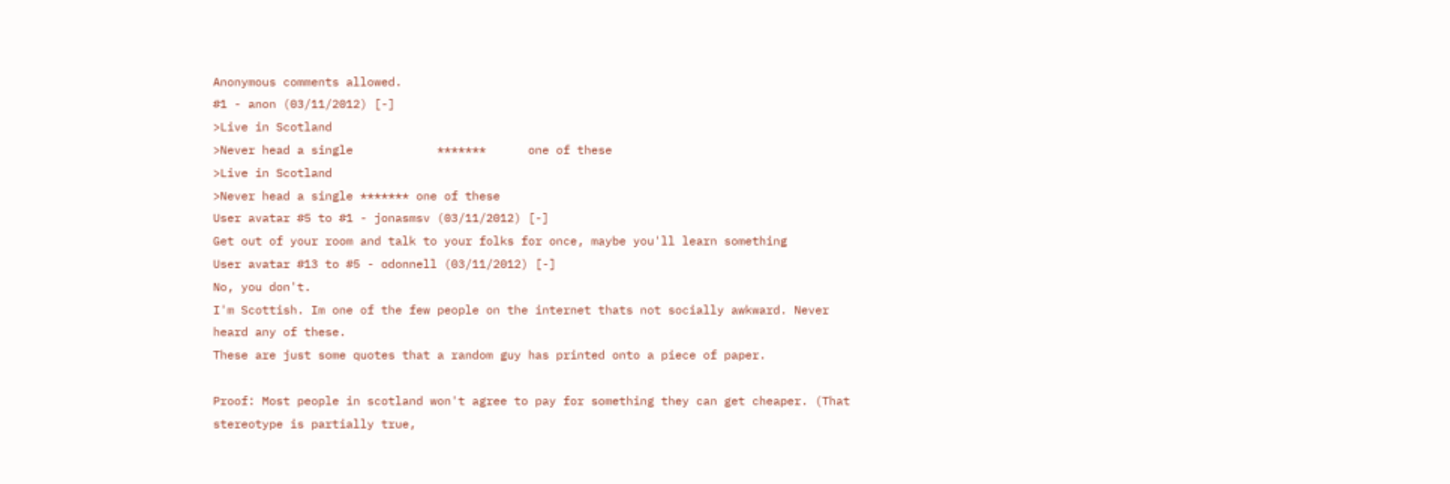Anonymous comments allowed.
#1 - anon (03/11/2012) [-]
>Live in Scotland
>Never head a single            *******      one of these
>Live in Scotland
>Never head a single ******* one of these
User avatar #5 to #1 - jonasmsv (03/11/2012) [-]
Get out of your room and talk to your folks for once, maybe you'll learn something
User avatar #13 to #5 - odonnell (03/11/2012) [-]
No, you don't.
I'm Scottish. Im one of the few people on the internet thats not socially awkward. Never heard any of these.
These are just some quotes that a random guy has printed onto a piece of paper.

Proof: Most people in scotland won't agree to pay for something they can get cheaper. (That stereotype is partially true,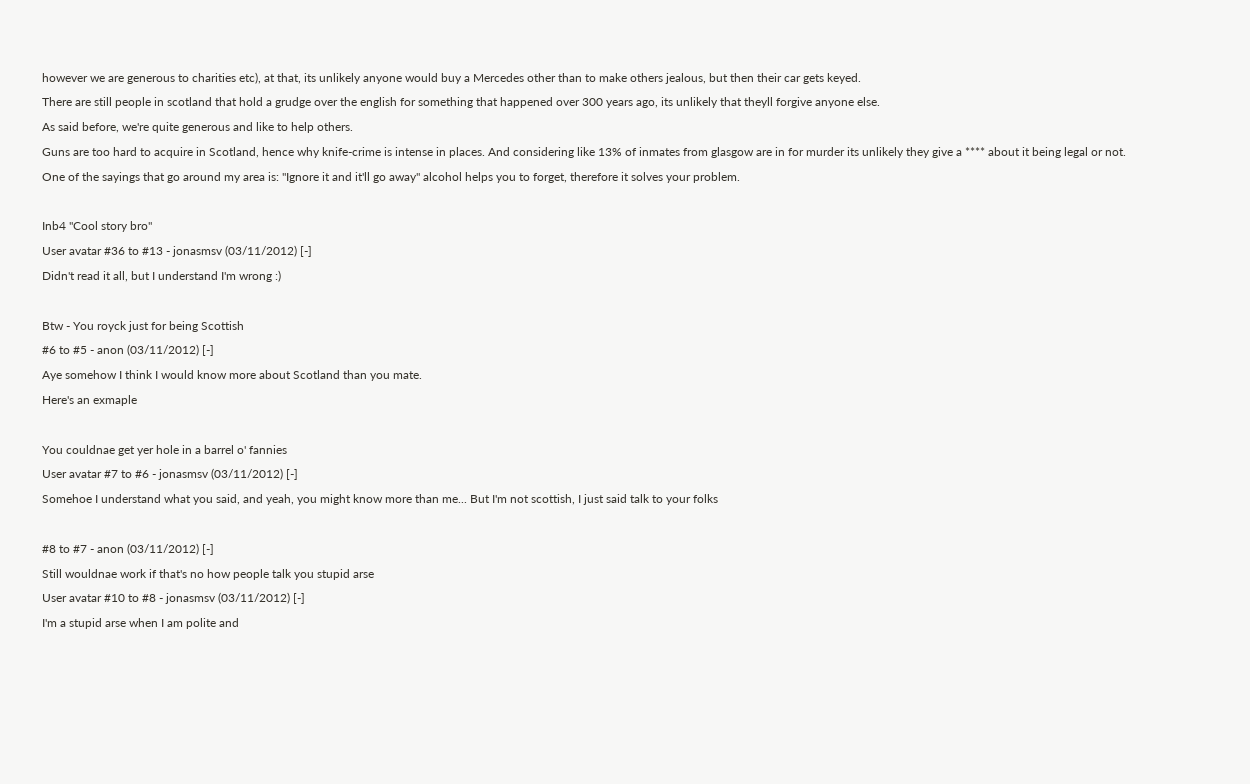however we are generous to charities etc), at that, its unlikely anyone would buy a Mercedes other than to make others jealous, but then their car gets keyed.
There are still people in scotland that hold a grudge over the english for something that happened over 300 years ago, its unlikely that theyll forgive anyone else.
As said before, we're quite generous and like to help others.
Guns are too hard to acquire in Scotland, hence why knife-crime is intense in places. And considering like 13% of inmates from glasgow are in for murder its unlikely they give a **** about it being legal or not.
One of the sayings that go around my area is: "Ignore it and it'll go away" alcohol helps you to forget, therefore it solves your problem.

Inb4 "Cool story bro"
User avatar #36 to #13 - jonasmsv (03/11/2012) [-]
Didn't read it all, but I understand I'm wrong :)

Btw - You royck just for being Scottish
#6 to #5 - anon (03/11/2012) [-]
Aye somehow I think I would know more about Scotland than you mate.
Here's an exmaple

You couldnae get yer hole in a barrel o' fannies
User avatar #7 to #6 - jonasmsv (03/11/2012) [-]
Somehoe I understand what you said, and yeah, you might know more than me... But I'm not scottish, I just said talk to your folks

#8 to #7 - anon (03/11/2012) [-]
Still wouldnae work if that's no how people talk you stupid arse
User avatar #10 to #8 - jonasmsv (03/11/2012) [-]
I'm a stupid arse when I am polite and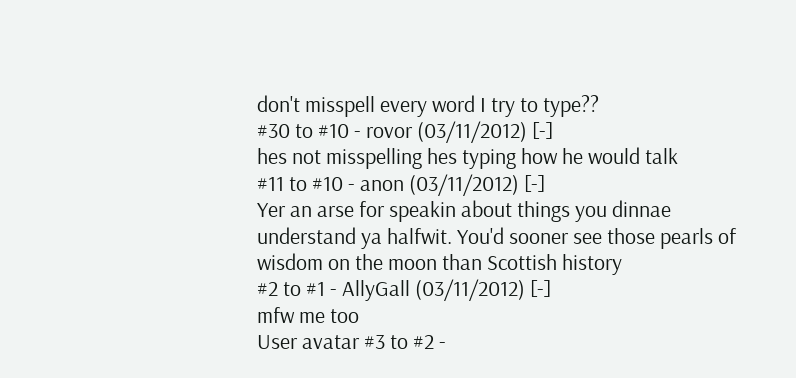don't misspell every word I try to type??
#30 to #10 - rovor (03/11/2012) [-]
hes not misspelling hes typing how he would talk
#11 to #10 - anon (03/11/2012) [-]
Yer an arse for speakin about things you dinnae understand ya halfwit. You'd sooner see those pearls of wisdom on the moon than Scottish history
#2 to #1 - AllyGall (03/11/2012) [-]
mfw me too
User avatar #3 to #2 -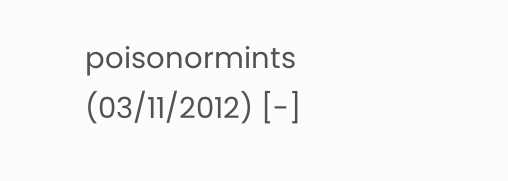poisonormints (03/11/2012) [-]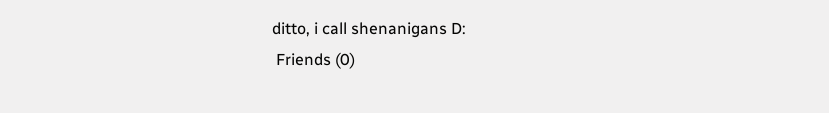ditto, i call shenanigans D:
 Friends (0)